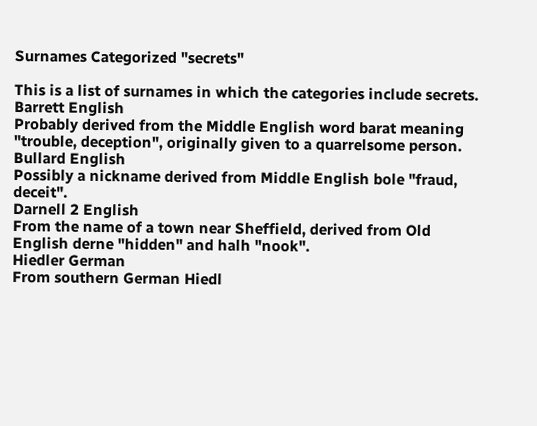Surnames Categorized "secrets"

This is a list of surnames in which the categories include secrets.
Barrett English
Probably derived from the Middle English word barat meaning "trouble, deception", originally given to a quarrelsome person.
Bullard English
Possibly a nickname derived from Middle English bole "fraud, deceit".
Darnell 2 English
From the name of a town near Sheffield, derived from Old English derne "hidden" and halh "nook".
Hiedler German
From southern German Hiedl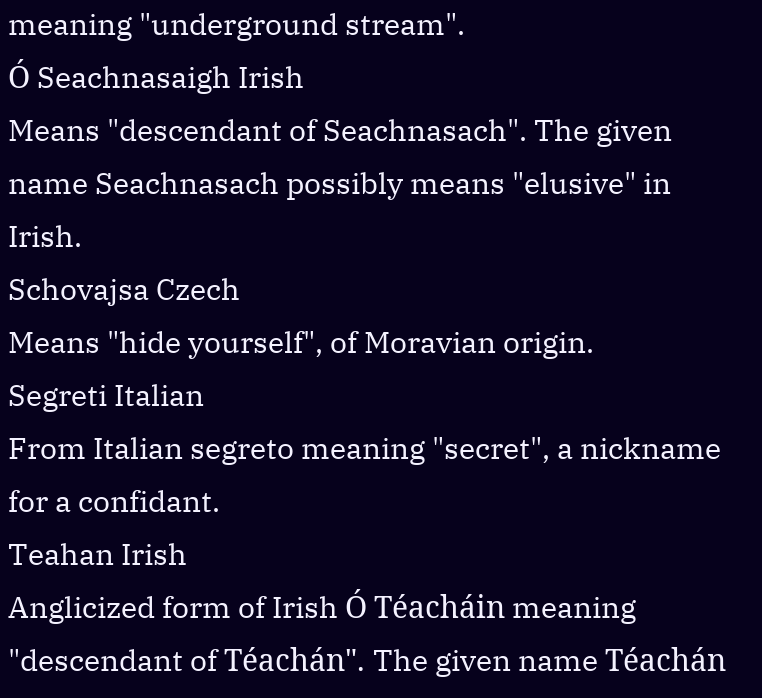meaning "underground stream".
Ó Seachnasaigh Irish
Means "descendant of Seachnasach". The given name Seachnasach possibly means "elusive" in Irish.
Schovajsa Czech
Means "hide yourself", of Moravian origin.
Segreti Italian
From Italian segreto meaning "secret", a nickname for a confidant.
Teahan Irish
Anglicized form of Irish Ó Téacháin meaning "descendant of Téachán". The given name Téachán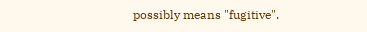possibly means "fugitive".